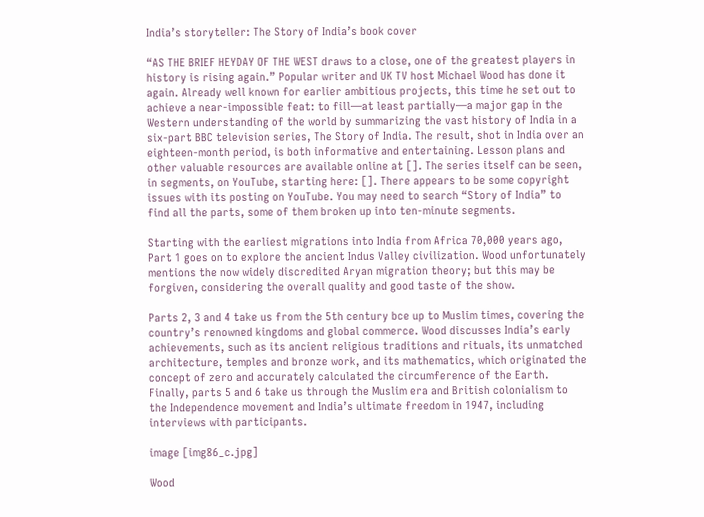India’s storyteller: The Story of India’s book cover

“AS THE BRIEF HEYDAY OF THE WEST draws to a close, one of the greatest players in history is rising again.” Popular writer and UK TV host Michael Wood has done it again. Already well known for earlier ambitious projects, this time he set out to achieve a near-impossible feat: to fill—at least partially—a major gap in the Western understanding of the world by summarizing the vast history of India in a six-part BBC television series, The Story of India. The result, shot in India over an eighteen-month period, is both informative and entertaining. Lesson plans and other valuable resources are available online at []. The series itself can be seen, in segments, on YouTube, starting here: []. There appears to be some copyright issues with its posting on YouTube. You may need to search “Story of India” to find all the parts, some of them broken up into ten-minute segments.

Starting with the earliest migrations into India from Africa 70,000 years ago, Part 1 goes on to explore the ancient Indus Valley civilization. Wood unfortunately mentions the now widely discredited Aryan migration theory; but this may be forgiven, considering the overall quality and good taste of the show.

Parts 2, 3 and 4 take us from the 5th century bce up to Muslim times, covering the country’s renowned kingdoms and global commerce. Wood discusses India’s early achievements, such as its ancient religious traditions and rituals, its unmatched architecture, temples and bronze work, and its mathematics, which originated the concept of zero and accurately calculated the circumference of the Earth. Finally, parts 5 and 6 take us through the Muslim era and British colonialism to the Independence movement and India’s ultimate freedom in 1947, including interviews with participants.

image [img86_c.jpg]

Wood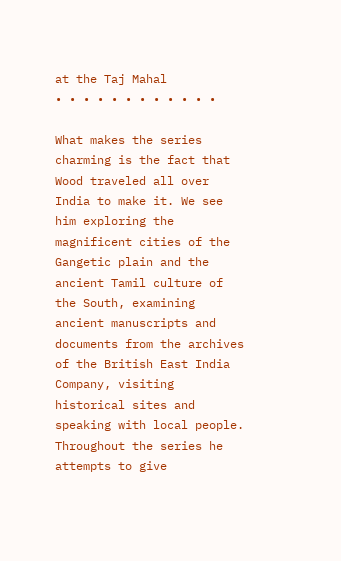at the Taj Mahal
• • • • • • • • • • • •

What makes the series charming is the fact that Wood traveled all over India to make it. We see him exploring the magnificent cities of the Gangetic plain and the ancient Tamil culture of the South, examining ancient manuscripts and documents from the archives of the British East India Company, visiting historical sites and speaking with local people. Throughout the series he attempts to give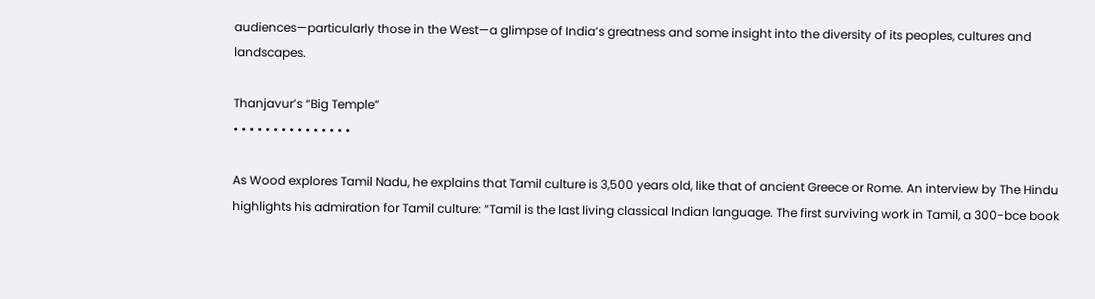audiences—particularly those in the West—a glimpse of India’s greatness and some insight into the diversity of its peoples, cultures and landscapes.

Thanjavur’s “Big Temple”
• • • • • • • • • • • • • • •

As Wood explores Tamil Nadu, he explains that Tamil culture is 3,500 years old, like that of ancient Greece or Rome. An interview by The Hindu highlights his admiration for Tamil culture: “Tamil is the last living classical Indian language. The first surviving work in Tamil, a 300-bce book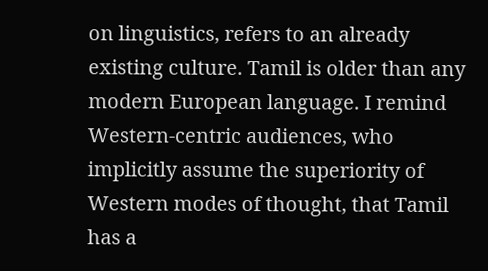on linguistics, refers to an already existing culture. Tamil is older than any modern European language. I remind Western-centric audiences, who implicitly assume the superiority of Western modes of thought, that Tamil has a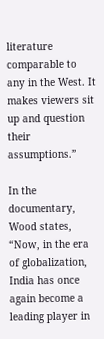literature comparable to any in the West. It makes viewers sit up and question their assumptions.”

In the documentary, Wood states, “Now, in the era of globalization, India has once again become a leading player in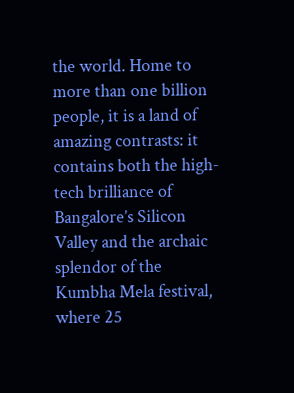the world. Home to more than one billion people, it is a land of amazing contrasts: it contains both the high-tech brilliance of Bangalore’s Silicon Valley and the archaic splendor of the Kumbha Mela festival, where 25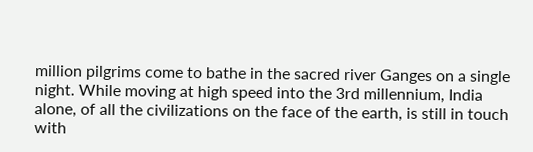million pilgrims come to bathe in the sacred river Ganges on a single night. While moving at high speed into the 3rd millennium, India alone, of all the civilizations on the face of the earth, is still in touch with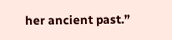her ancient past.”